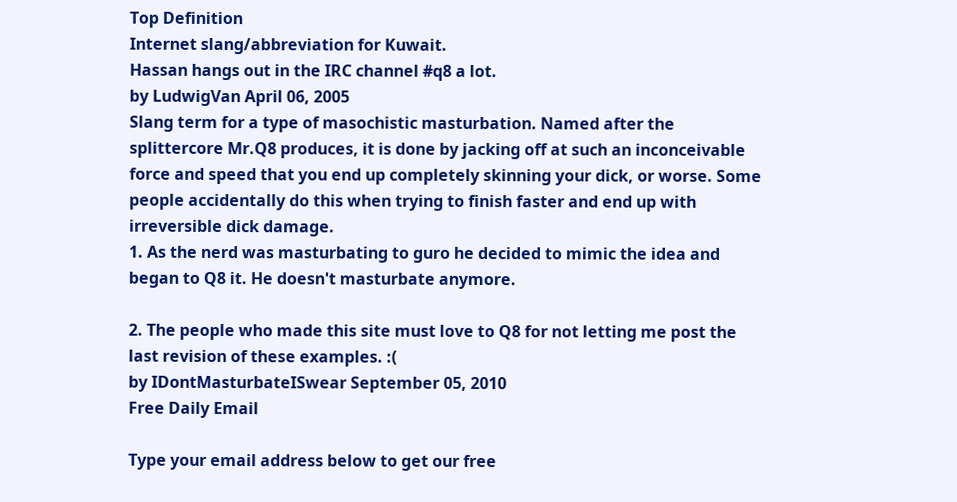Top Definition
Internet slang/abbreviation for Kuwait.
Hassan hangs out in the IRC channel #q8 a lot.
by LudwigVan April 06, 2005
Slang term for a type of masochistic masturbation. Named after the splittercore Mr.Q8 produces, it is done by jacking off at such an inconceivable force and speed that you end up completely skinning your dick, or worse. Some people accidentally do this when trying to finish faster and end up with irreversible dick damage.
1. As the nerd was masturbating to guro he decided to mimic the idea and began to Q8 it. He doesn't masturbate anymore.

2. The people who made this site must love to Q8 for not letting me post the last revision of these examples. :(
by IDontMasturbateISwear September 05, 2010
Free Daily Email

Type your email address below to get our free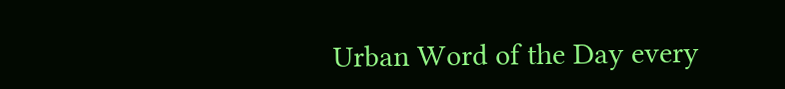Urban Word of the Day every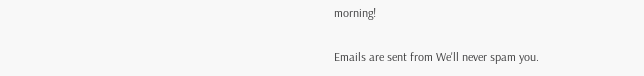morning!

Emails are sent from We'll never spam you.